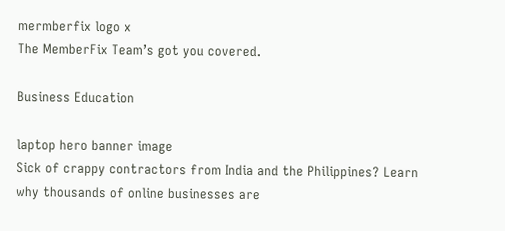mermberfix logo x
The MemberFix Team’s got you covered.

Business Education

laptop hero banner image
Sick of crappy contractors from India and the Philippines? Learn why thousands of online businesses are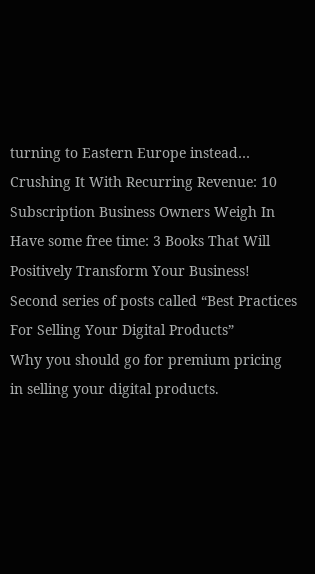turning to Eastern Europe instead…
Crushing It With Recurring Revenue: 10 Subscription Business Owners Weigh In
Have some free time: 3 Books That Will Positively Transform Your Business!
Second series of posts called “Best Practices For Selling Your Digital Products”
Why you should go for premium pricing in selling your digital products.